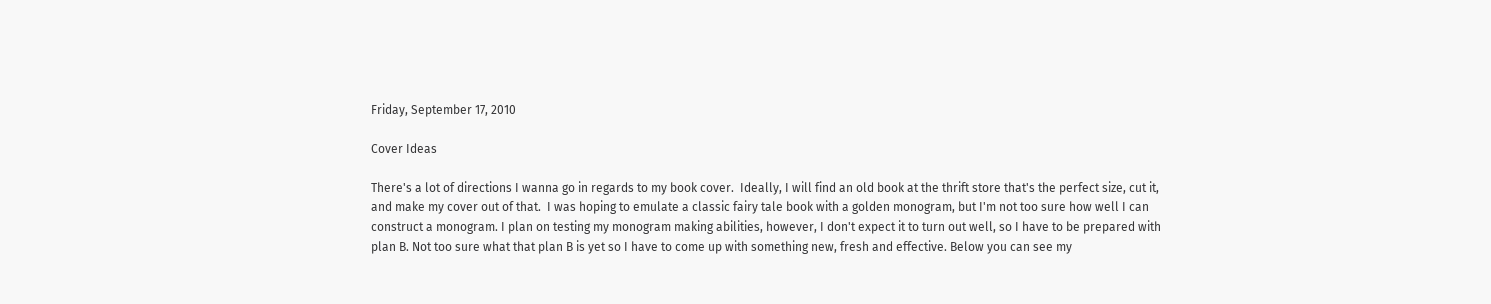Friday, September 17, 2010

Cover Ideas

There's a lot of directions I wanna go in regards to my book cover.  Ideally, I will find an old book at the thrift store that's the perfect size, cut it, and make my cover out of that.  I was hoping to emulate a classic fairy tale book with a golden monogram, but I'm not too sure how well I can construct a monogram. I plan on testing my monogram making abilities, however, I don't expect it to turn out well, so I have to be prepared with plan B. Not too sure what that plan B is yet so I have to come up with something new, fresh and effective. Below you can see my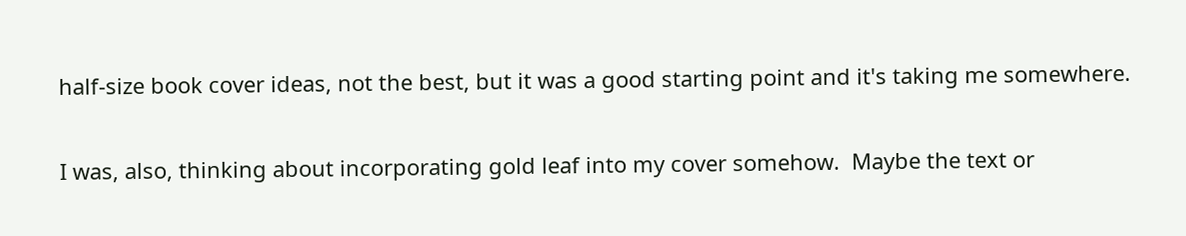half-size book cover ideas, not the best, but it was a good starting point and it's taking me somewhere.


I was, also, thinking about incorporating gold leaf into my cover somehow.  Maybe the text or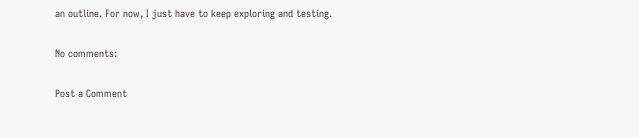an outline. For now, I just have to keep exploring and testing.

No comments:

Post a Comment